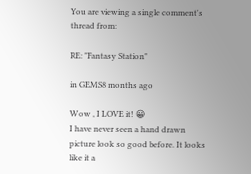You are viewing a single comment's thread from:

RE: "Fantasy Station"

in GEMS8 months ago

Wow , I LOVE it! 😀
I have never seen a hand drawn picture look so good before. It looks like it a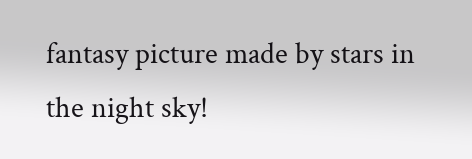fantasy picture made by stars in the night sky!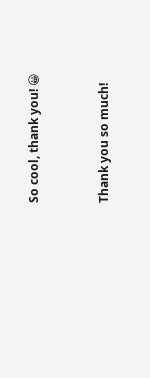So cool, thank you! 😀


Thank you so much!